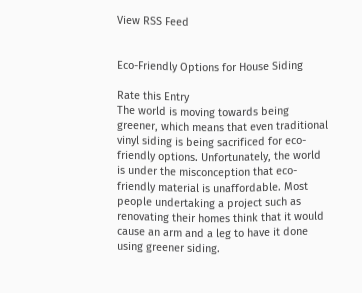View RSS Feed


Eco-Friendly Options for House Siding

Rate this Entry
The world is moving towards being greener, which means that even traditional vinyl siding is being sacrificed for eco-friendly options. Unfortunately, the world is under the misconception that eco-friendly material is unaffordable. Most people undertaking a project such as renovating their homes think that it would cause an arm and a leg to have it done using greener siding.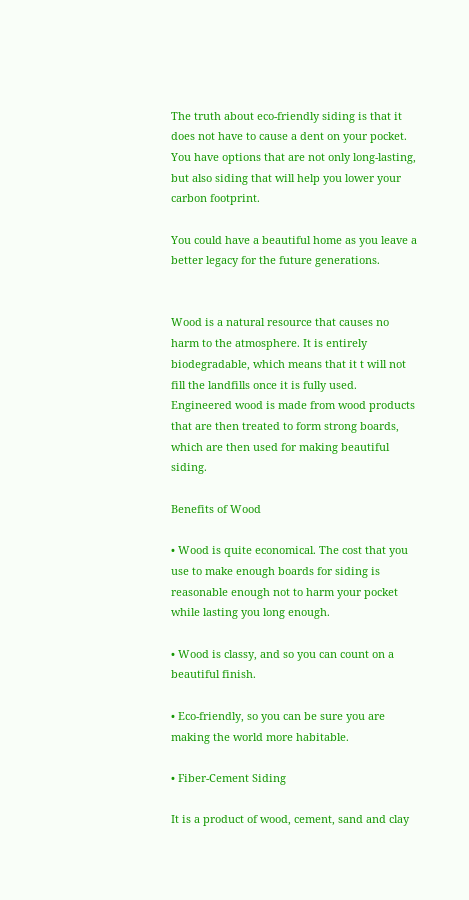The truth about eco-friendly siding is that it does not have to cause a dent on your pocket. You have options that are not only long-lasting, but also siding that will help you lower your carbon footprint.

You could have a beautiful home as you leave a better legacy for the future generations.


Wood is a natural resource that causes no harm to the atmosphere. It is entirely biodegradable, which means that it t will not fill the landfills once it is fully used. Engineered wood is made from wood products that are then treated to form strong boards, which are then used for making beautiful siding.

Benefits of Wood

• Wood is quite economical. The cost that you use to make enough boards for siding is reasonable enough not to harm your pocket while lasting you long enough.

• Wood is classy, and so you can count on a beautiful finish.

• Eco-friendly, so you can be sure you are making the world more habitable.

• Fiber-Cement Siding

It is a product of wood, cement, sand and clay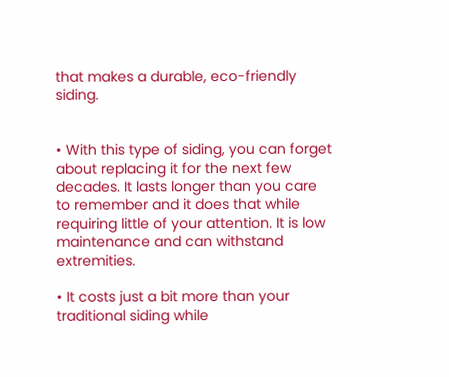that makes a durable, eco-friendly siding.


• With this type of siding, you can forget about replacing it for the next few decades. It lasts longer than you care to remember and it does that while requiring little of your attention. It is low maintenance and can withstand extremities.

• It costs just a bit more than your traditional siding while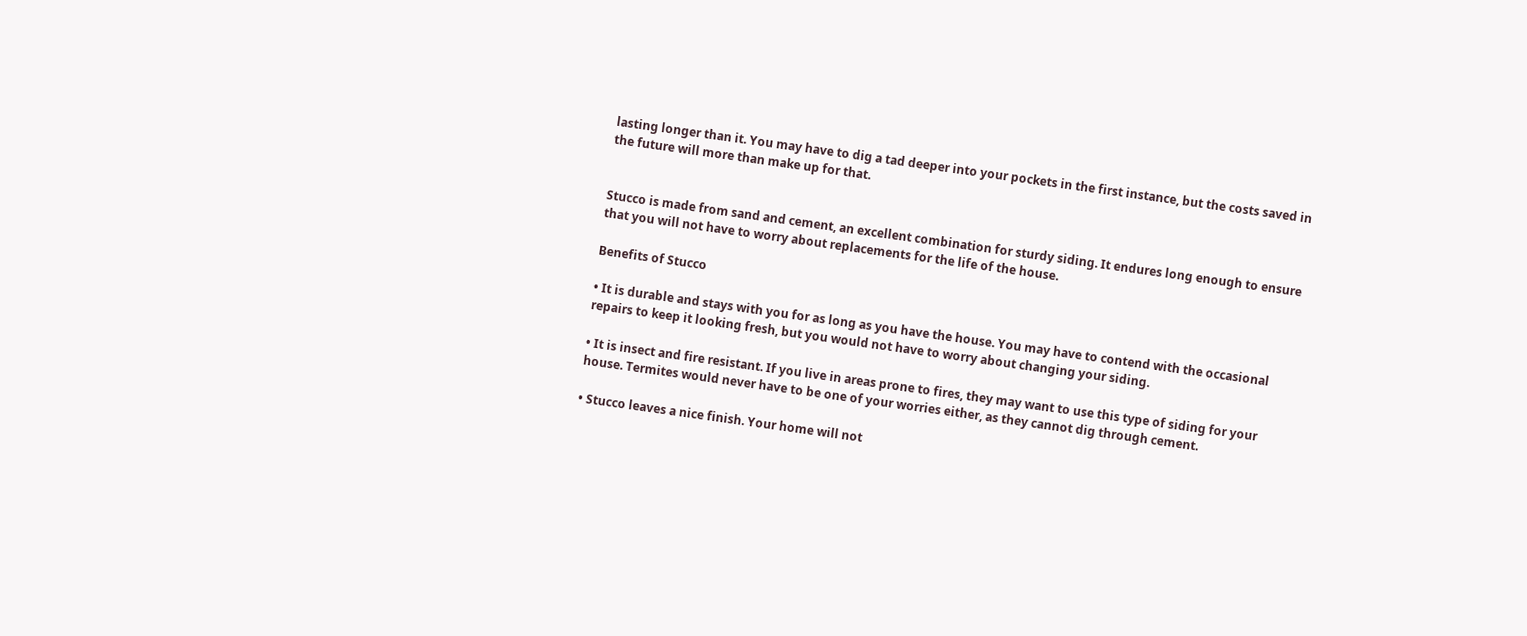lasting longer than it. You may have to dig a tad deeper into your pockets in the first instance, but the costs saved in the future will more than make up for that.


Stucco is made from sand and cement, an excellent combination for sturdy siding. It endures long enough to ensure that you will not have to worry about replacements for the life of the house.

Benefits of Stucco

• It is durable and stays with you for as long as you have the house. You may have to contend with the occasional repairs to keep it looking fresh, but you would not have to worry about changing your siding.

• It is insect and fire resistant. If you live in areas prone to fires, they may want to use this type of siding for your house. Termites would never have to be one of your worries either, as they cannot dig through cement.

• Stucco leaves a nice finish. Your home will not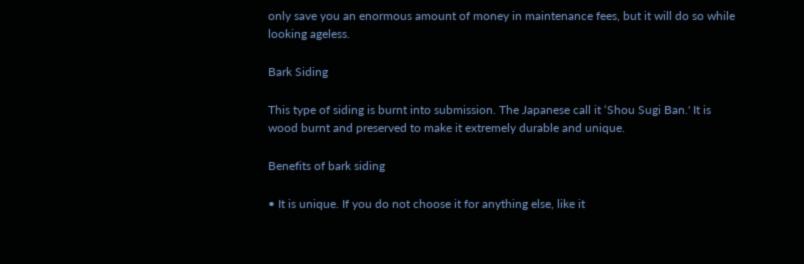only save you an enormous amount of money in maintenance fees, but it will do so while looking ageless.

Bark Siding

This type of siding is burnt into submission. The Japanese call it ‘Shou Sugi Ban.' It is wood burnt and preserved to make it extremely durable and unique.

Benefits of bark siding

• It is unique. If you do not choose it for anything else, like it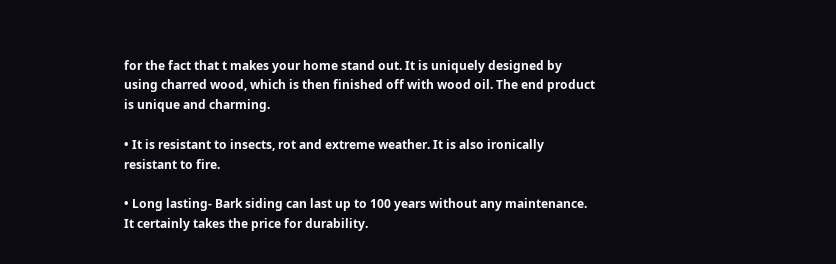for the fact that t makes your home stand out. It is uniquely designed by using charred wood, which is then finished off with wood oil. The end product is unique and charming.

• It is resistant to insects, rot and extreme weather. It is also ironically resistant to fire.

• Long lasting- Bark siding can last up to 100 years without any maintenance. It certainly takes the price for durability.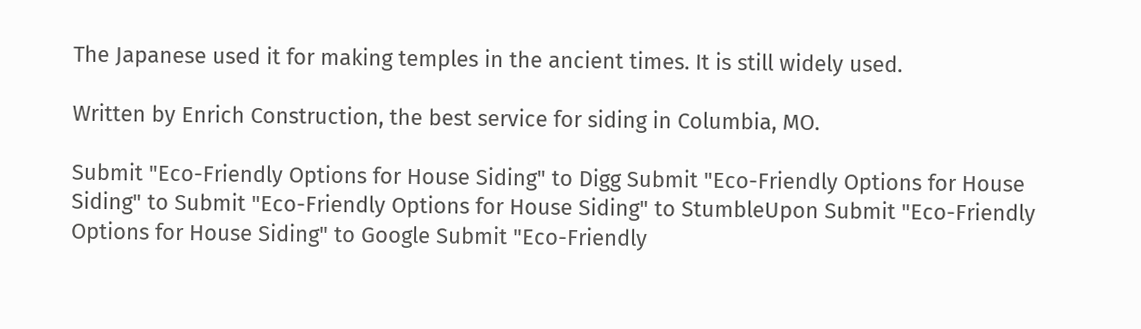The Japanese used it for making temples in the ancient times. It is still widely used.

Written by Enrich Construction, the best service for siding in Columbia, MO.

Submit "Eco-Friendly Options for House Siding" to Digg Submit "Eco-Friendly Options for House Siding" to Submit "Eco-Friendly Options for House Siding" to StumbleUpon Submit "Eco-Friendly Options for House Siding" to Google Submit "Eco-Friendly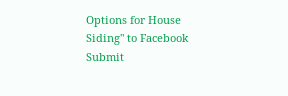Options for House Siding" to Facebook Submit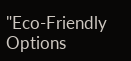"Eco-Friendly Options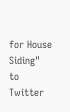for House Siding" to Twitter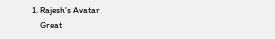1. Rajesh's Avatar
    Great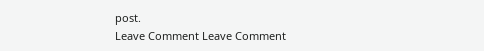post.
Leave Comment Leave Comment